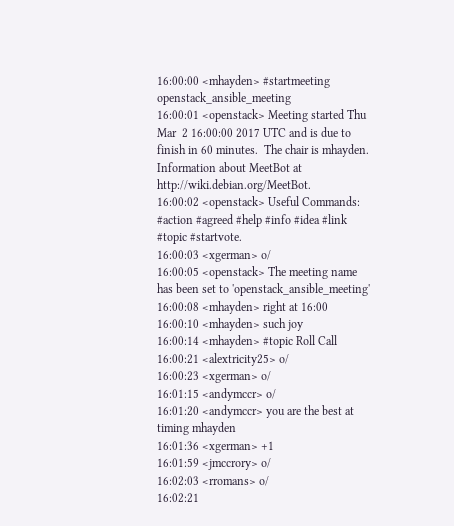16:00:00 <mhayden> #startmeeting openstack_ansible_meeting
16:00:01 <openstack> Meeting started Thu Mar  2 16:00:00 2017 UTC and is due to finish in 60 minutes.  The chair is mhayden. Information about MeetBot at http://wiki.debian.org/MeetBot.
16:00:02 <openstack> Useful Commands: #action #agreed #help #info #idea #link #topic #startvote.
16:00:03 <xgerman> o/
16:00:05 <openstack> The meeting name has been set to 'openstack_ansible_meeting'
16:00:08 <mhayden> right at 16:00
16:00:10 <mhayden> such joy
16:00:14 <mhayden> #topic Roll Call
16:00:21 <alextricity25> o/
16:00:23 <xgerman> o/
16:01:15 <andymccr> o/
16:01:20 <andymccr> you are the best at timing mhayden
16:01:36 <xgerman> +1
16:01:59 <jmccrory> o/
16:02:03 <rromans> o/
16:02:21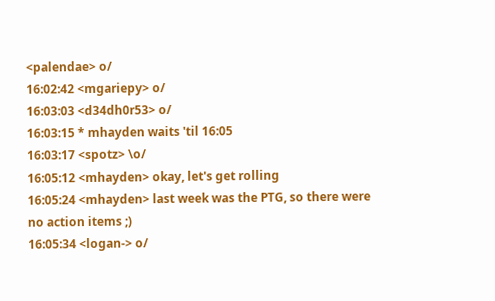<palendae> o/
16:02:42 <mgariepy> o/
16:03:03 <d34dh0r53> o/
16:03:15 * mhayden waits 'til 16:05
16:03:17 <spotz> \o/
16:05:12 <mhayden> okay, let's get rolling
16:05:24 <mhayden> last week was the PTG, so there were no action items ;)
16:05:34 <logan-> o/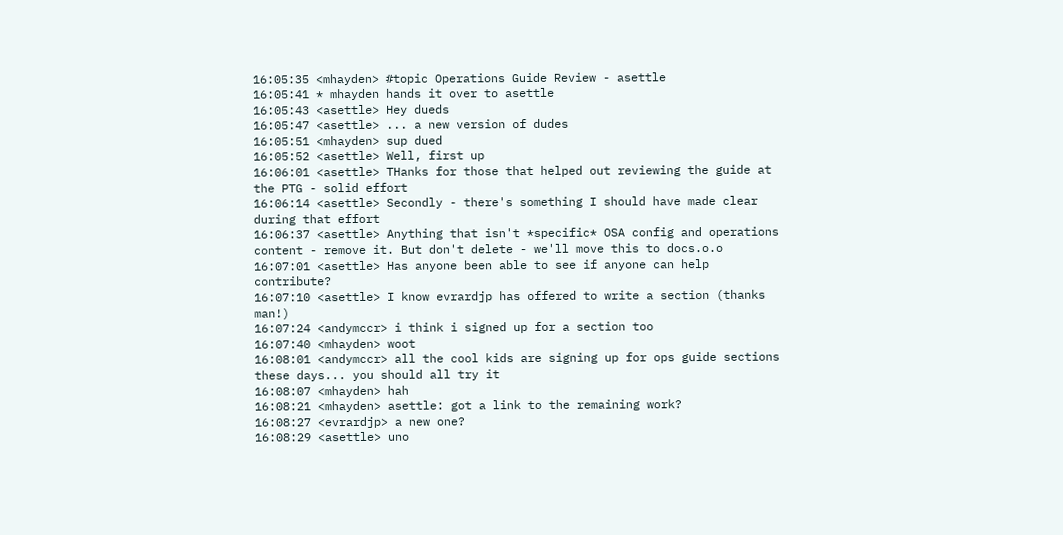16:05:35 <mhayden> #topic Operations Guide Review - asettle
16:05:41 * mhayden hands it over to asettle
16:05:43 <asettle> Hey dueds
16:05:47 <asettle> ... a new version of dudes
16:05:51 <mhayden> sup dued
16:05:52 <asettle> Well, first up
16:06:01 <asettle> THanks for those that helped out reviewing the guide at the PTG - solid effort
16:06:14 <asettle> Secondly - there's something I should have made clear during that effort
16:06:37 <asettle> Anything that isn't *specific* OSA config and operations content - remove it. But don't delete - we'll move this to docs.o.o
16:07:01 <asettle> Has anyone been able to see if anyone can help contribute?
16:07:10 <asettle> I know evrardjp has offered to write a section (thanks man!)
16:07:24 <andymccr> i think i signed up for a section too
16:07:40 <mhayden> woot
16:08:01 <andymccr> all the cool kids are signing up for ops guide sections these days... you should all try it
16:08:07 <mhayden> hah
16:08:21 <mhayden> asettle: got a link to the remaining work?
16:08:27 <evrardjp> a new one?
16:08:29 <asettle> uno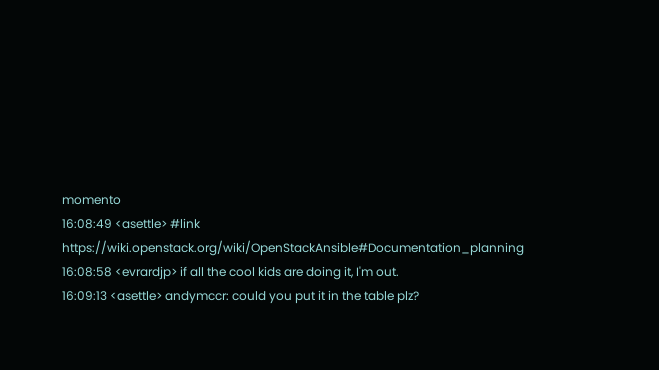momento
16:08:49 <asettle> #link https://wiki.openstack.org/wiki/OpenStackAnsible#Documentation_planning
16:08:58 <evrardjp> if all the cool kids are doing it, I'm out.
16:09:13 <asettle> andymccr: could you put it in the table plz?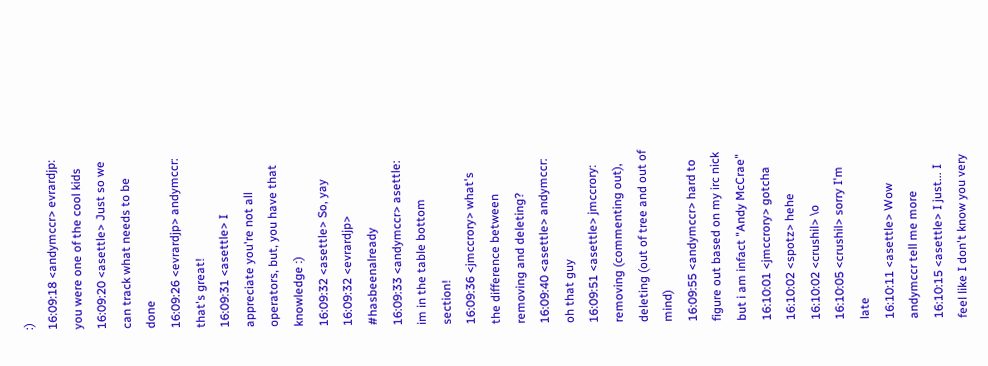:)
16:09:18 <andymccr> evrardjp: you were one of the cool kids
16:09:20 <asettle> Just so we can track what needs to be done
16:09:26 <evrardjp> andymccr: that's great!
16:09:31 <asettle> I appreciate you're not all operators, but, you have that knowledge :)
16:09:32 <asettle> So, yay
16:09:32 <evrardjp> #hasbeenalready
16:09:33 <andymccr> asettle: im in the table bottom section!
16:09:36 <jmccrory> what's the difference between removing and deleting?
16:09:40 <asettle> andymccr: oh that guy
16:09:51 <asettle> jmccrory: removing (commenting out), deleting (out of tree and out of mind)
16:09:55 <andymccr> hard to figure out based on my irc nick but i am infact "Andy McCrae"
16:10:01 <jmccrory> gotcha
16:10:02 <spotz> hehe
16:10:02 <crushil> \o
16:10:05 <crushil> sorry I'm late
16:10:11 <asettle> Wow andymccr tell me more
16:10:15 <asettle> I just... I feel like I don't know you very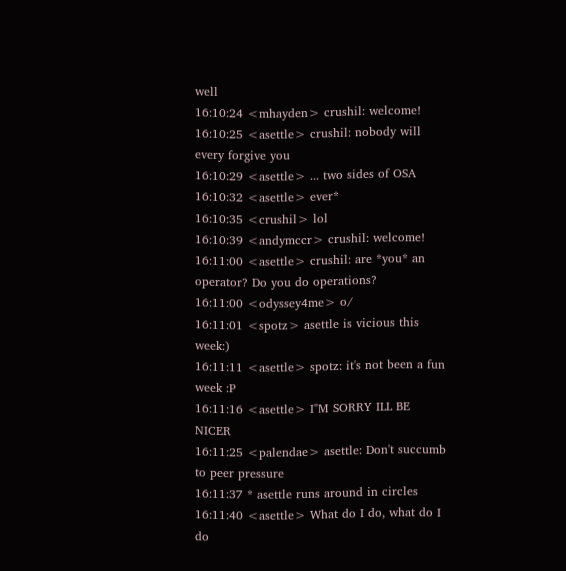well
16:10:24 <mhayden> crushil: welcome!
16:10:25 <asettle> crushil: nobody will every forgive you
16:10:29 <asettle> ... two sides of OSA
16:10:32 <asettle> ever*
16:10:35 <crushil> lol
16:10:39 <andymccr> crushil: welcome!
16:11:00 <asettle> crushil: are *you* an operator? Do you do operations?
16:11:00 <odyssey4me> o/
16:11:01 <spotz> asettle is vicious this week:)
16:11:11 <asettle> spotz: it's not been a fun week :P
16:11:16 <asettle> I"M SORRY ILL BE NICER
16:11:25 <palendae> asettle: Don't succumb to peer pressure
16:11:37 * asettle runs around in circles
16:11:40 <asettle> What do I do, what do I do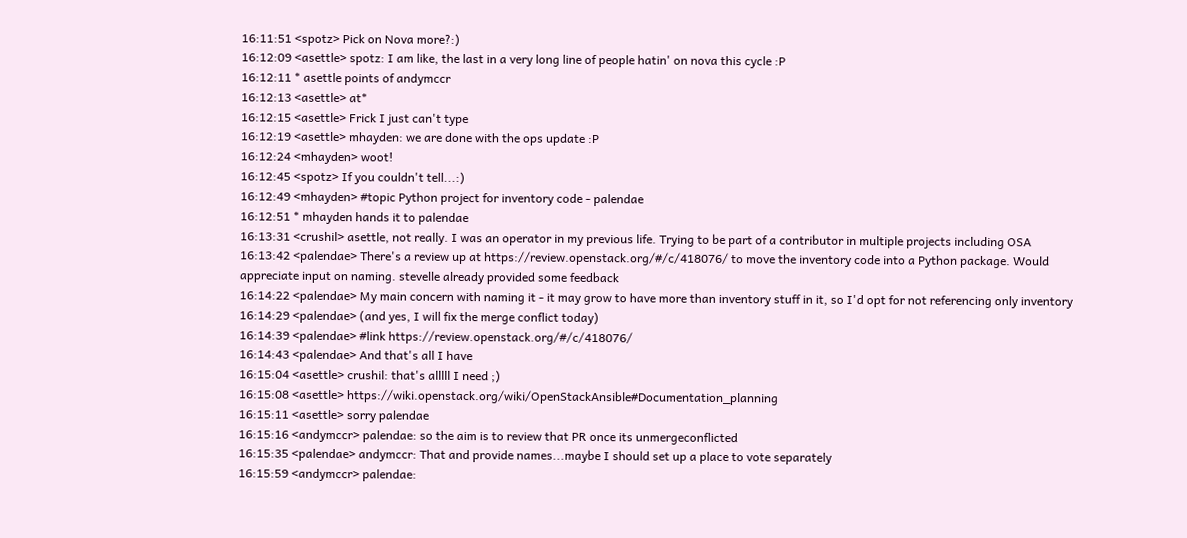16:11:51 <spotz> Pick on Nova more?:)
16:12:09 <asettle> spotz: I am like, the last in a very long line of people hatin' on nova this cycle :P
16:12:11 * asettle points of andymccr
16:12:13 <asettle> at*
16:12:15 <asettle> Frick I just can't type
16:12:19 <asettle> mhayden: we are done with the ops update :P
16:12:24 <mhayden> woot!
16:12:45 <spotz> If you couldn't tell...:)
16:12:49 <mhayden> #topic Python project for inventory code - palendae
16:12:51 * mhayden hands it to palendae
16:13:31 <crushil> asettle, not really. I was an operator in my previous life. Trying to be part of a contributor in multiple projects including OSA
16:13:42 <palendae> There's a review up at https://review.openstack.org/#/c/418076/ to move the inventory code into a Python package. Would appreciate input on naming. stevelle already provided some feedback
16:14:22 <palendae> My main concern with naming it - it may grow to have more than inventory stuff in it, so I'd opt for not referencing only inventory
16:14:29 <palendae> (and yes, I will fix the merge conflict today)
16:14:39 <palendae> #link https://review.openstack.org/#/c/418076/
16:14:43 <palendae> And that's all I have
16:15:04 <asettle> crushil: that's alllll I need ;)
16:15:08 <asettle> https://wiki.openstack.org/wiki/OpenStackAnsible#Documentation_planning
16:15:11 <asettle> sorry palendae
16:15:16 <andymccr> palendae: so the aim is to review that PR once its unmergeconflicted
16:15:35 <palendae> andymccr: That and provide names...maybe I should set up a place to vote separately
16:15:59 <andymccr> palendae: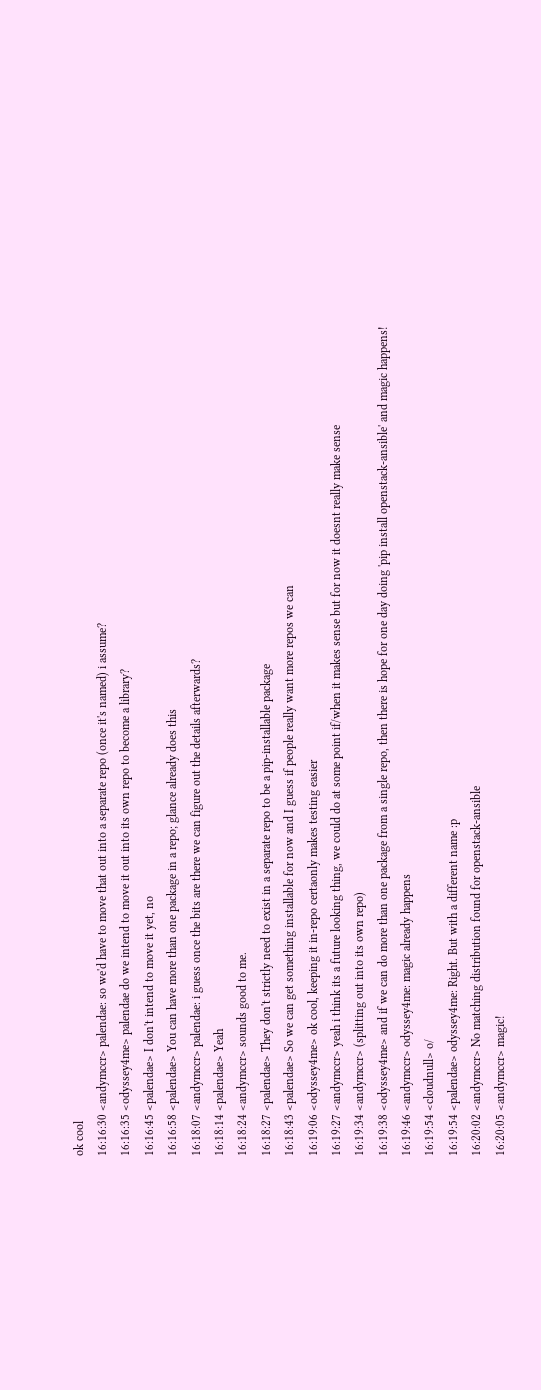ok cool
16:16:30 <andymccr> palendae: so we'd have to move that out into a separate repo (once it's named) i assume?
16:16:35 <odyssey4me> palendae do we intend to move it out into its own repo to become a library?
16:16:45 <palendae> I don't intend to move it yet, no
16:16:58 <palendae> You can have more than one package in a repo; glance already does this
16:18:07 <andymccr> palendae: i guess once the bits are there we can figure out the details afterwards?
16:18:14 <palendae> Yeah
16:18:24 <andymccr> sounds good to me.
16:18:27 <palendae> They don't strictly need to exist in a separate repo to be a pip-installable package
16:18:43 <palendae> So we can get something installable for now and I guess if people really want more repos we can
16:19:06 <odyssey4me> ok cool, keeping it in-repo certaonly makes testing easier
16:19:27 <andymccr> yeah i think its a future looking thing, we could do at some point if/when it makes sense but for now it doesnt really make sense
16:19:34 <andymccr> (splitting out into its own repo)
16:19:38 <odyssey4me> and if we can do more than one package from a single repo, then there is hope for one day doing 'pip install openstack-ansible' and magic happens!
16:19:46 <andymccr> odyssey4me: magic already happens
16:19:54 <cloudnull> o/
16:19:54 <palendae> odyssey4me: Right. But with a different name :p
16:20:02 <andymccr> No matching distribution found for openstack-ansible
16:20:05 <andymccr> magic!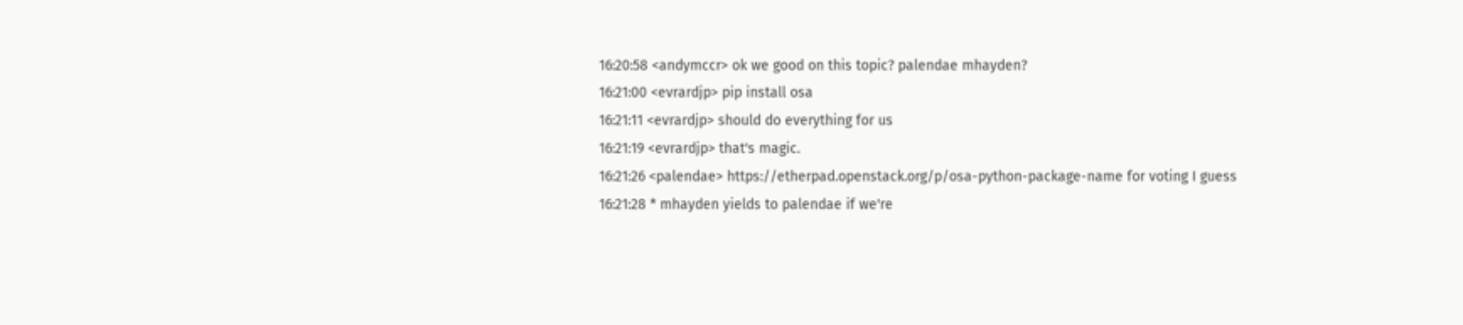16:20:58 <andymccr> ok we good on this topic? palendae mhayden?
16:21:00 <evrardjp> pip install osa
16:21:11 <evrardjp> should do everything for us
16:21:19 <evrardjp> that's magic.
16:21:26 <palendae> https://etherpad.openstack.org/p/osa-python-package-name for voting I guess
16:21:28 * mhayden yields to palendae if we're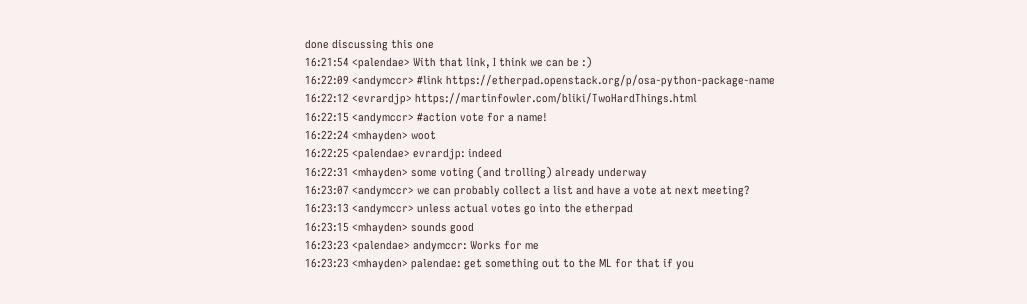done discussing this one
16:21:54 <palendae> With that link, I think we can be :)
16:22:09 <andymccr> #link https://etherpad.openstack.org/p/osa-python-package-name
16:22:12 <evrardjp> https://martinfowler.com/bliki/TwoHardThings.html
16:22:15 <andymccr> #action vote for a name!
16:22:24 <mhayden> woot
16:22:25 <palendae> evrardjp: indeed
16:22:31 <mhayden> some voting (and trolling) already underway
16:23:07 <andymccr> we can probably collect a list and have a vote at next meeting?
16:23:13 <andymccr> unless actual votes go into the etherpad
16:23:15 <mhayden> sounds good
16:23:23 <palendae> andymccr: Works for me
16:23:23 <mhayden> palendae: get something out to the ML for that if you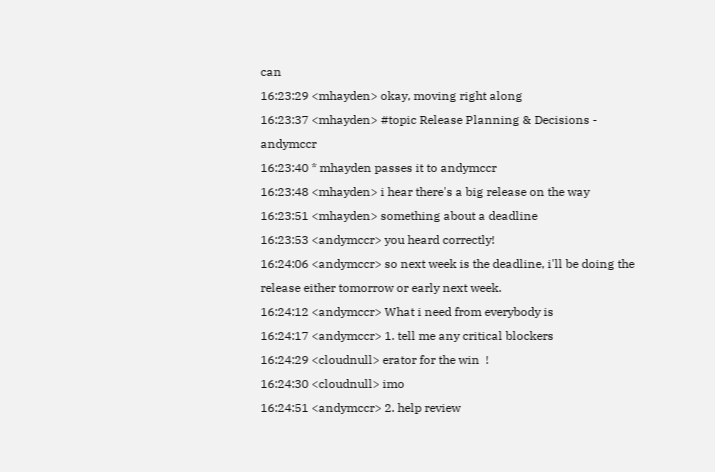can
16:23:29 <mhayden> okay, moving right along
16:23:37 <mhayden> #topic Release Planning & Decisions - andymccr
16:23:40 * mhayden passes it to andymccr
16:23:48 <mhayden> i hear there's a big release on the way
16:23:51 <mhayden> something about a deadline
16:23:53 <andymccr> you heard correctly!
16:24:06 <andymccr> so next week is the deadline, i'll be doing the release either tomorrow or early next week.
16:24:12 <andymccr> What i need from everybody is
16:24:17 <andymccr> 1. tell me any critical blockers
16:24:29 <cloudnull> erator for the win  !
16:24:30 <cloudnull> imo
16:24:51 <andymccr> 2. help review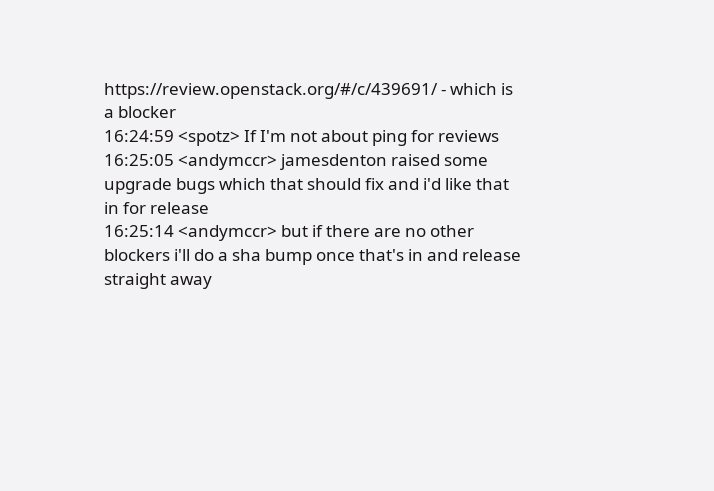https://review.openstack.org/#/c/439691/ - which is a blocker
16:24:59 <spotz> If I'm not about ping for reviews
16:25:05 <andymccr> jamesdenton raised some upgrade bugs which that should fix and i'd like that in for release
16:25:14 <andymccr> but if there are no other blockers i'll do a sha bump once that's in and release straight away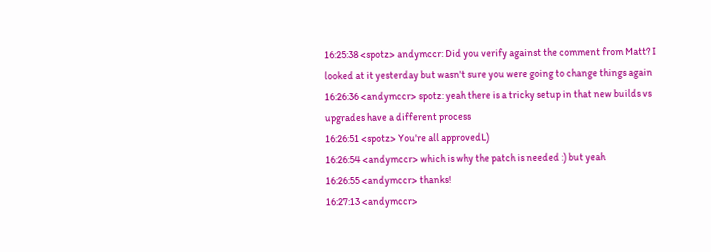16:25:38 <spotz> andymccr: Did you verify against the comment from Matt? I looked at it yesterday but wasn't sure you were going to change things again
16:26:36 <andymccr> spotz: yeah there is a tricky setup in that new builds vs upgrades have a different process
16:26:51 <spotz> You're all approvedL)
16:26:54 <andymccr> which is why the patch is needed :) but yeah
16:26:55 <andymccr> thanks!
16:27:13 <andymccr>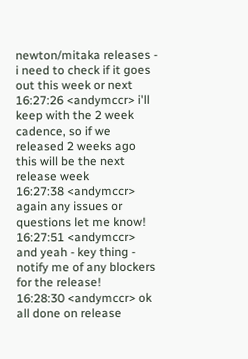newton/mitaka releases - i need to check if it goes out this week or next
16:27:26 <andymccr> i'll keep with the 2 week cadence, so if we released 2 weeks ago this will be the next release week
16:27:38 <andymccr> again any issues or questions let me know!
16:27:51 <andymccr> and yeah - key thing - notify me of any blockers for the release!
16:28:30 <andymccr> ok all done on release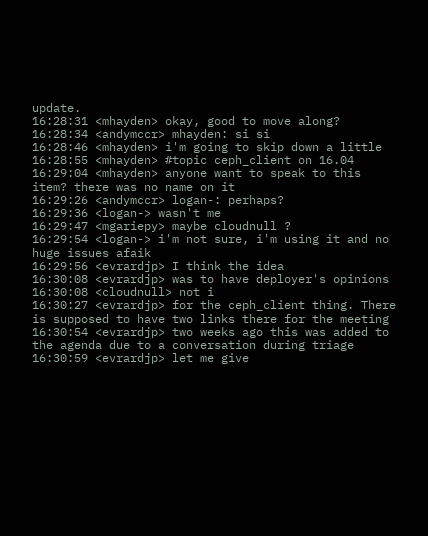update.
16:28:31 <mhayden> okay, good to move along?
16:28:34 <andymccr> mhayden: si si
16:28:46 <mhayden> i'm going to skip down a little
16:28:55 <mhayden> #topic ceph_client on 16.04
16:29:04 <mhayden> anyone want to speak to this item? there was no name on it
16:29:26 <andymccr> logan-: perhaps?
16:29:36 <logan-> wasn't me
16:29:47 <mgariepy> maybe cloudnull ?
16:29:54 <logan-> i'm not sure, i'm using it and no huge issues afaik
16:29:56 <evrardjp> I think the idea
16:30:08 <evrardjp> was to have deployer's opinions
16:30:08 <cloudnull> not i
16:30:27 <evrardjp> for the ceph_client thing. There is supposed to have two links there for the meeting
16:30:54 <evrardjp> two weeks ago this was added to the agenda due to a conversation during triage
16:30:59 <evrardjp> let me give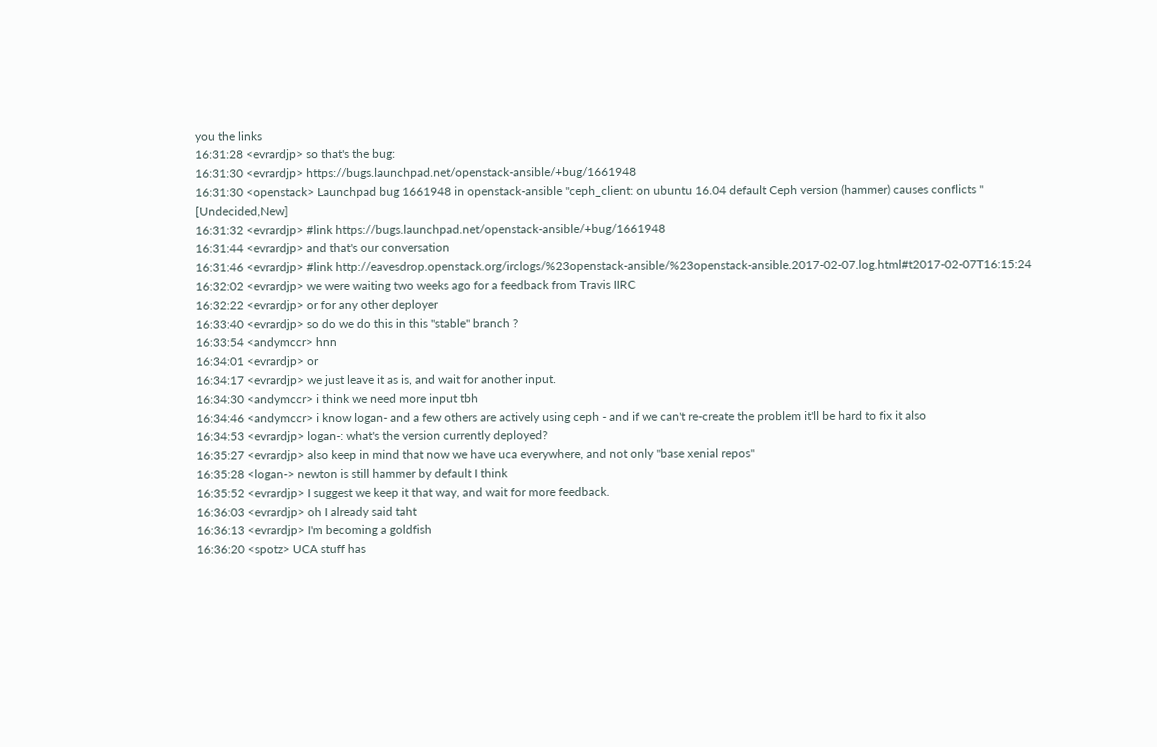you the links
16:31:28 <evrardjp> so that's the bug:
16:31:30 <evrardjp> https://bugs.launchpad.net/openstack-ansible/+bug/1661948
16:31:30 <openstack> Launchpad bug 1661948 in openstack-ansible "ceph_client: on ubuntu 16.04 default Ceph version (hammer) causes conflicts " [Undecided,New]
16:31:32 <evrardjp> #link https://bugs.launchpad.net/openstack-ansible/+bug/1661948
16:31:44 <evrardjp> and that's our conversation
16:31:46 <evrardjp> #link http://eavesdrop.openstack.org/irclogs/%23openstack-ansible/%23openstack-ansible.2017-02-07.log.html#t2017-02-07T16:15:24
16:32:02 <evrardjp> we were waiting two weeks ago for a feedback from Travis IIRC
16:32:22 <evrardjp> or for any other deployer
16:33:40 <evrardjp> so do we do this in this "stable" branch ?
16:33:54 <andymccr> hnn
16:34:01 <evrardjp> or
16:34:17 <evrardjp> we just leave it as is, and wait for another input.
16:34:30 <andymccr> i think we need more input tbh
16:34:46 <andymccr> i know logan- and a few others are actively using ceph - and if we can't re-create the problem it'll be hard to fix it also
16:34:53 <evrardjp> logan-: what's the version currently deployed?
16:35:27 <evrardjp> also keep in mind that now we have uca everywhere, and not only "base xenial repos"
16:35:28 <logan-> newton is still hammer by default I think
16:35:52 <evrardjp> I suggest we keep it that way, and wait for more feedback.
16:36:03 <evrardjp> oh I already said taht
16:36:13 <evrardjp> I'm becoming a goldfish
16:36:20 <spotz> UCA stuff has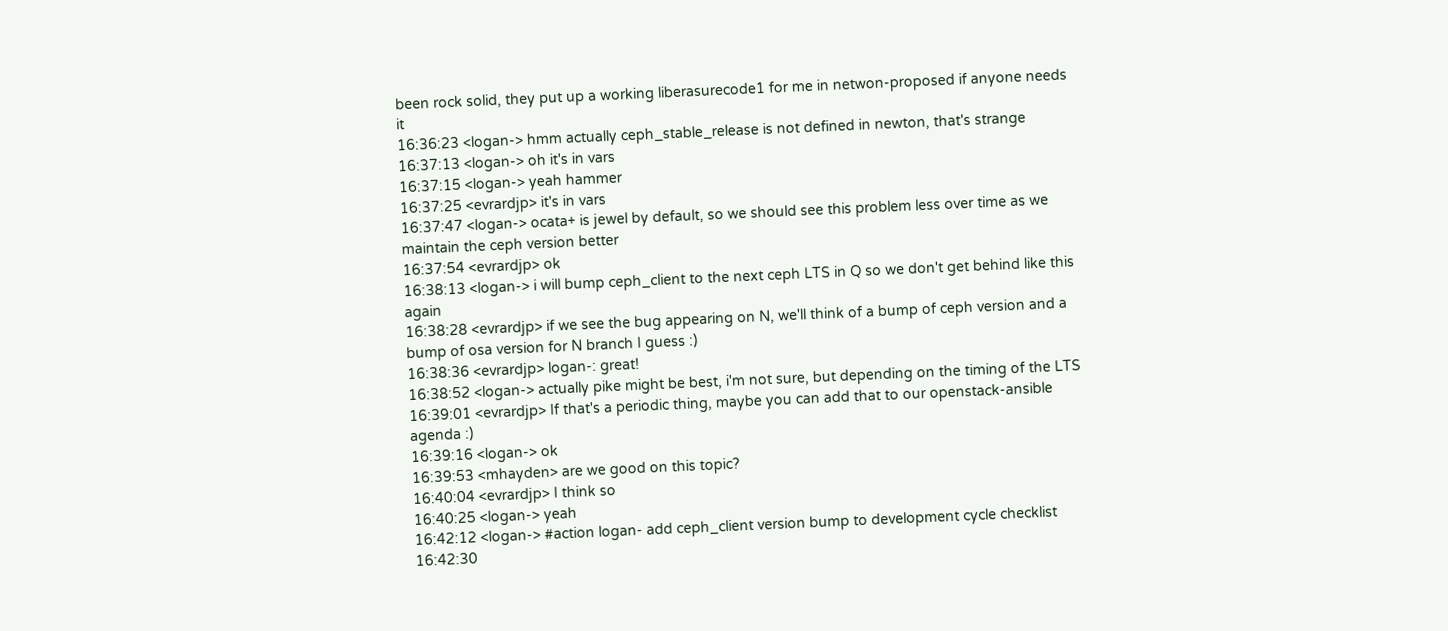been rock solid, they put up a working liberasurecode1 for me in netwon-proposed if anyone needs it
16:36:23 <logan-> hmm actually ceph_stable_release is not defined in newton, that's strange
16:37:13 <logan-> oh it's in vars
16:37:15 <logan-> yeah hammer
16:37:25 <evrardjp> it's in vars
16:37:47 <logan-> ocata+ is jewel by default, so we should see this problem less over time as we maintain the ceph version better
16:37:54 <evrardjp> ok
16:38:13 <logan-> i will bump ceph_client to the next ceph LTS in Q so we don't get behind like this again
16:38:28 <evrardjp> if we see the bug appearing on N, we'll think of a bump of ceph version and a bump of osa version for N branch I guess :)
16:38:36 <evrardjp> logan-: great!
16:38:52 <logan-> actually pike might be best, i'm not sure, but depending on the timing of the LTS
16:39:01 <evrardjp> If that's a periodic thing, maybe you can add that to our openstack-ansible agenda :)
16:39:16 <logan-> ok
16:39:53 <mhayden> are we good on this topic?
16:40:04 <evrardjp> I think so
16:40:25 <logan-> yeah
16:42:12 <logan-> #action logan- add ceph_client version bump to development cycle checklist
16:42:30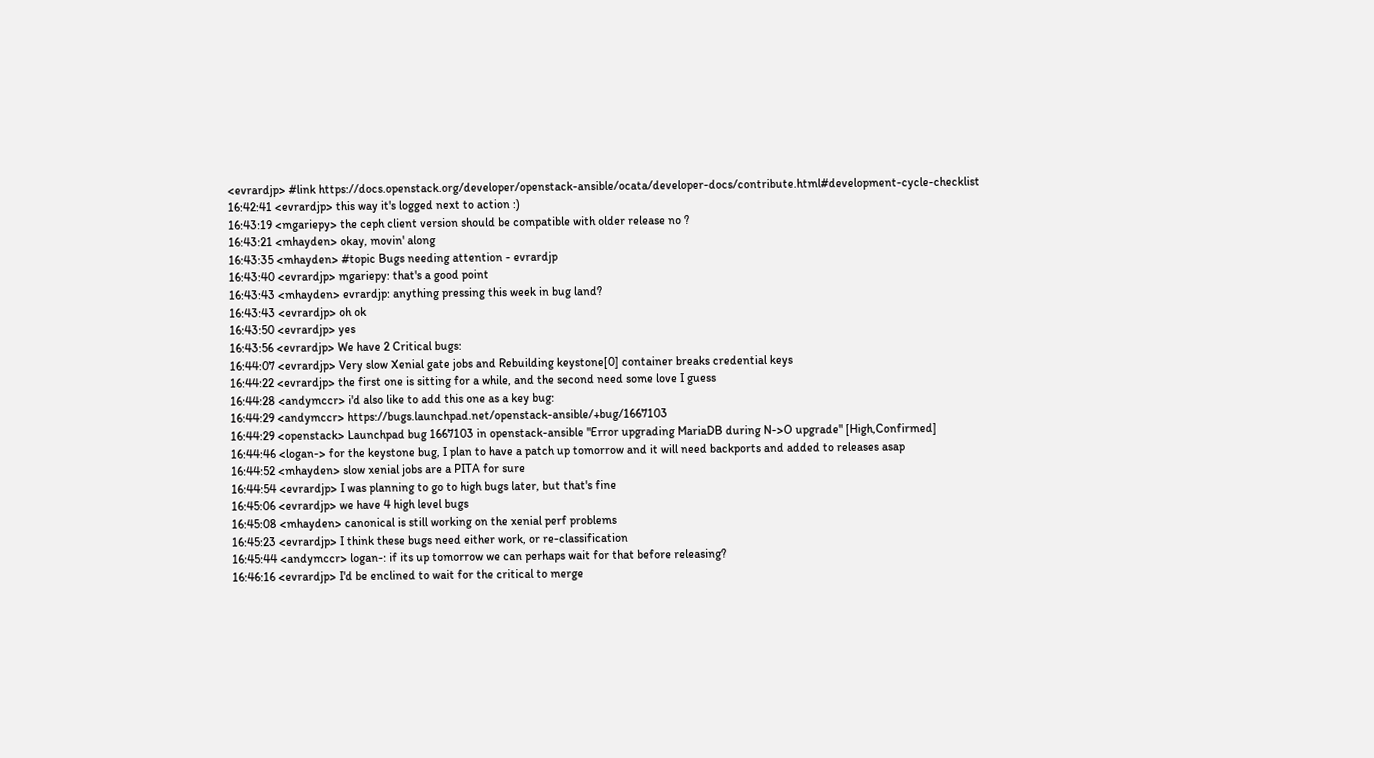<evrardjp> #link https://docs.openstack.org/developer/openstack-ansible/ocata/developer-docs/contribute.html#development-cycle-checklist
16:42:41 <evrardjp> this way it's logged next to action :)
16:43:19 <mgariepy> the ceph client version should be compatible with older release no ?
16:43:21 <mhayden> okay, movin' along
16:43:35 <mhayden> #topic Bugs needing attention - evrardjp
16:43:40 <evrardjp> mgariepy: that's a good point
16:43:43 <mhayden> evrardjp: anything pressing this week in bug land?
16:43:43 <evrardjp> oh ok
16:43:50 <evrardjp> yes
16:43:56 <evrardjp> We have 2 Critical bugs:
16:44:07 <evrardjp> Very slow Xenial gate jobs and Rebuilding keystone[0] container breaks credential keys
16:44:22 <evrardjp> the first one is sitting for a while, and the second need some love I guess
16:44:28 <andymccr> i'd also like to add this one as a key bug:
16:44:29 <andymccr> https://bugs.launchpad.net/openstack-ansible/+bug/1667103
16:44:29 <openstack> Launchpad bug 1667103 in openstack-ansible "Error upgrading MariaDB during N->O upgrade" [High,Confirmed]
16:44:46 <logan-> for the keystone bug, I plan to have a patch up tomorrow and it will need backports and added to releases asap
16:44:52 <mhayden> slow xenial jobs are a PITA for sure
16:44:54 <evrardjp> I was planning to go to high bugs later, but that's fine
16:45:06 <evrardjp> we have 4 high level bugs
16:45:08 <mhayden> canonical is still working on the xenial perf problems
16:45:23 <evrardjp> I think these bugs need either work, or re-classification
16:45:44 <andymccr> logan-: if its up tomorrow we can perhaps wait for that before releasing?
16:46:16 <evrardjp> I'd be enclined to wait for the critical to merge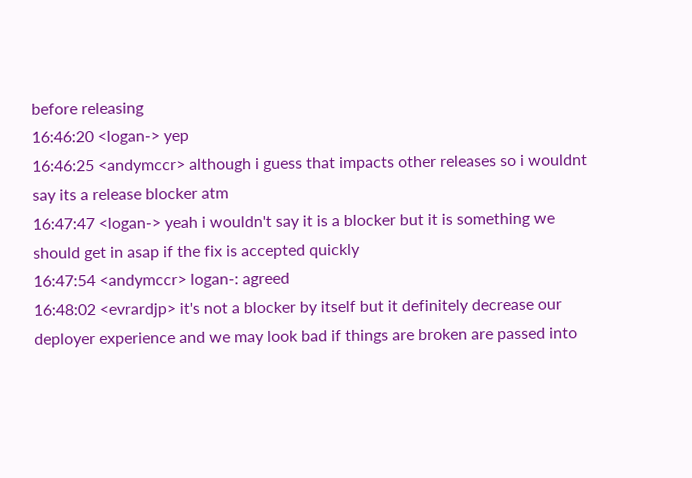before releasing
16:46:20 <logan-> yep
16:46:25 <andymccr> although i guess that impacts other releases so i wouldnt say its a release blocker atm
16:47:47 <logan-> yeah i wouldn't say it is a blocker but it is something we should get in asap if the fix is accepted quickly
16:47:54 <andymccr> logan-: agreed
16:48:02 <evrardjp> it's not a blocker by itself but it definitely decrease our deployer experience and we may look bad if things are broken are passed into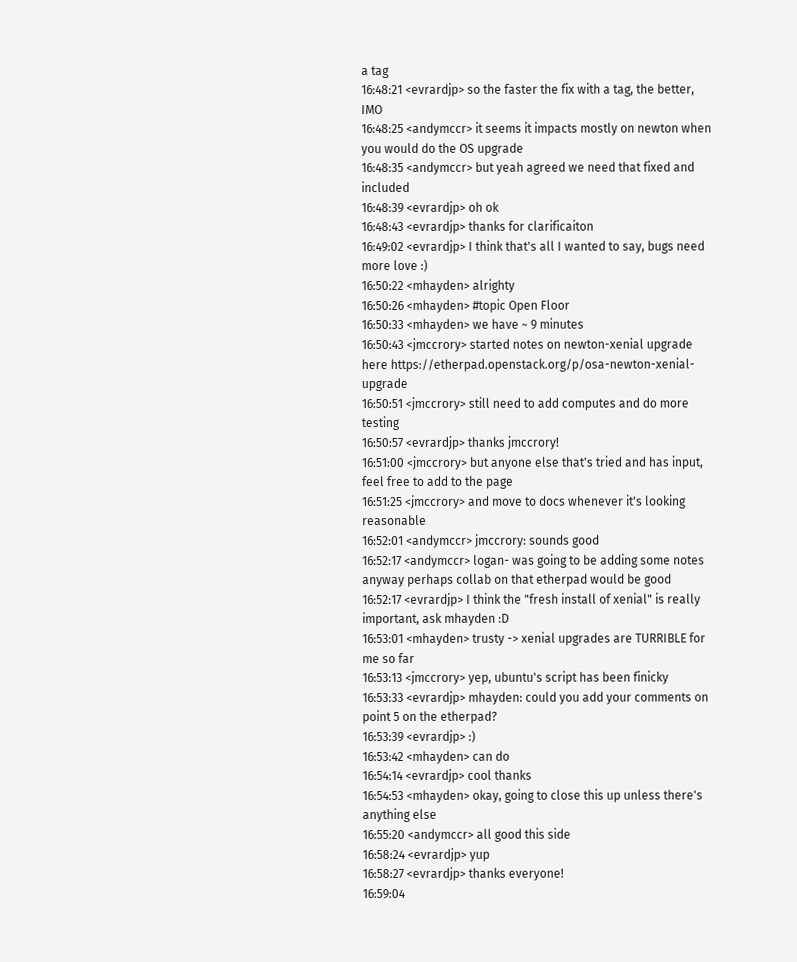a tag
16:48:21 <evrardjp> so the faster the fix with a tag, the better, IMO
16:48:25 <andymccr> it seems it impacts mostly on newton when you would do the OS upgrade
16:48:35 <andymccr> but yeah agreed we need that fixed and included
16:48:39 <evrardjp> oh ok
16:48:43 <evrardjp> thanks for clarificaiton
16:49:02 <evrardjp> I think that's all I wanted to say, bugs need more love :)
16:50:22 <mhayden> alrighty
16:50:26 <mhayden> #topic Open Floor
16:50:33 <mhayden> we have ~ 9 minutes
16:50:43 <jmccrory> started notes on newton-xenial upgrade here https://etherpad.openstack.org/p/osa-newton-xenial-upgrade
16:50:51 <jmccrory> still need to add computes and do more testing
16:50:57 <evrardjp> thanks jmccrory!
16:51:00 <jmccrory> but anyone else that's tried and has input, feel free to add to the page
16:51:25 <jmccrory> and move to docs whenever it's looking reasonable
16:52:01 <andymccr> jmccrory: sounds good
16:52:17 <andymccr> logan- was going to be adding some notes anyway perhaps collab on that etherpad would be good
16:52:17 <evrardjp> I think the "fresh install of xenial" is really important, ask mhayden :D
16:53:01 <mhayden> trusty -> xenial upgrades are TURRIBLE for me so far
16:53:13 <jmccrory> yep, ubuntu's script has been finicky
16:53:33 <evrardjp> mhayden: could you add your comments on point 5 on the etherpad?
16:53:39 <evrardjp> :)
16:53:42 <mhayden> can do
16:54:14 <evrardjp> cool thanks
16:54:53 <mhayden> okay, going to close this up unless there's anything else
16:55:20 <andymccr> all good this side
16:58:24 <evrardjp> yup
16:58:27 <evrardjp> thanks everyone!
16:59:04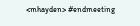<mhayden> #endmeeting